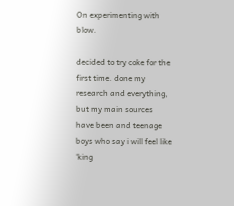On experimenting with blow.

decided to try coke for the first time. done my research and everything, but my main sources have been and teenage boys who say i will feel like ‘king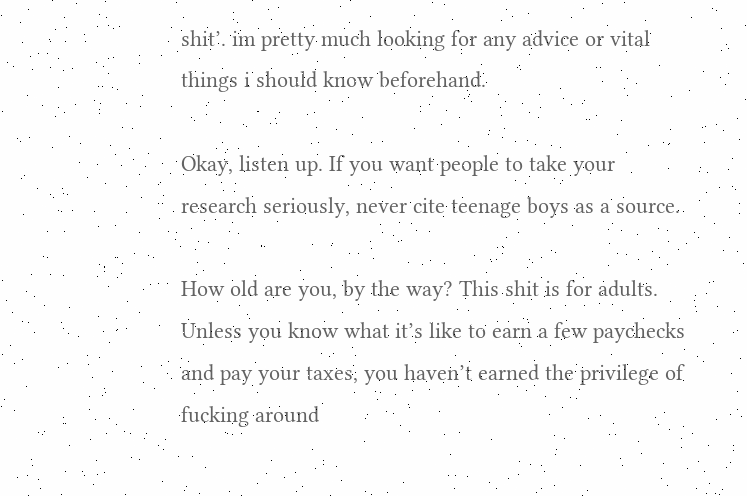shit’. im pretty much looking for any advice or vital things i should know beforehand.

Okay, listen up. If you want people to take your research seriously, never cite teenage boys as a source.

How old are you, by the way? This shit is for adults. Unless you know what it’s like to earn a few paychecks and pay your taxes, you haven’t earned the privilege of fucking around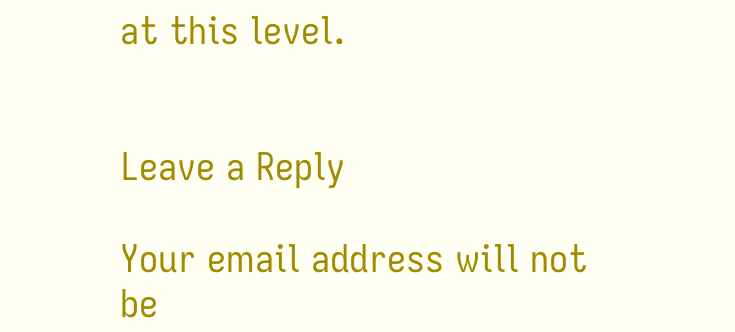at this level.


Leave a Reply

Your email address will not be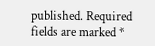published. Required fields are marked *